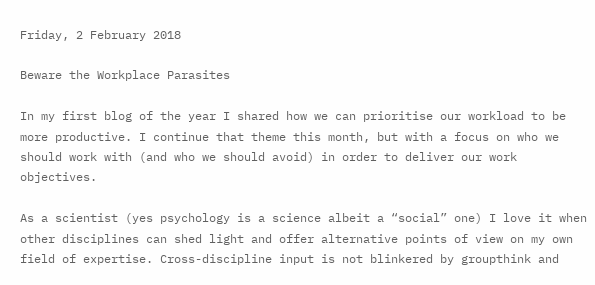Friday, 2 February 2018

Beware the Workplace Parasites

In my first blog of the year I shared how we can prioritise our workload to be more productive. I continue that theme this month, but with a focus on who we should work with (and who we should avoid) in order to deliver our work objectives.

As a scientist (yes psychology is a science albeit a “social” one) I love it when other disciplines can shed light and offer alternative points of view on my own field of expertise. Cross-discipline input is not blinkered by groupthink and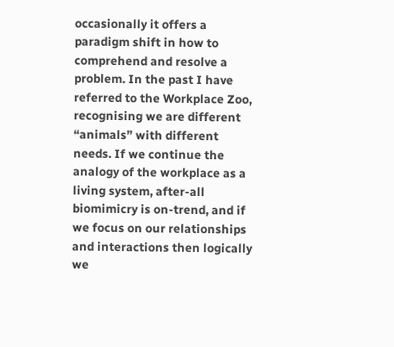occasionally it offers a paradigm shift in how to comprehend and resolve a problem. In the past I have referred to the Workplace Zoo, recognising we are different “animals” with different needs. If we continue the analogy of the workplace as a living system, after-all biomimicry is on-trend, and if we focus on our relationships and interactions then logically we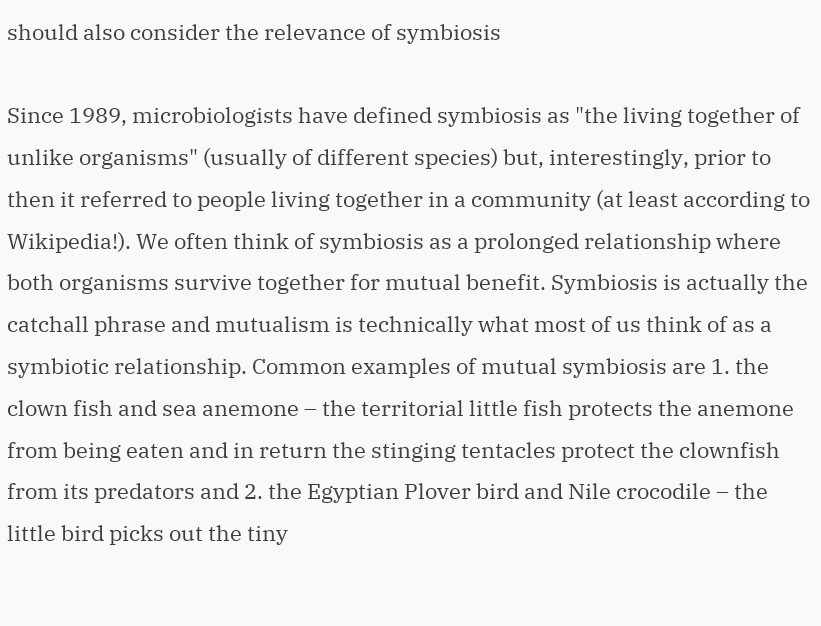should also consider the relevance of symbiosis

Since 1989, microbiologists have defined symbiosis as "the living together of unlike organisms" (usually of different species) but, interestingly, prior to then it referred to people living together in a community (at least according to Wikipedia!). We often think of symbiosis as a prolonged relationship where both organisms survive together for mutual benefit. Symbiosis is actually the catchall phrase and mutualism is technically what most of us think of as a symbiotic relationship. Common examples of mutual symbiosis are 1. the clown fish and sea anemone – the territorial little fish protects the anemone from being eaten and in return the stinging tentacles protect the clownfish from its predators and 2. the Egyptian Plover bird and Nile crocodile – the little bird picks out the tiny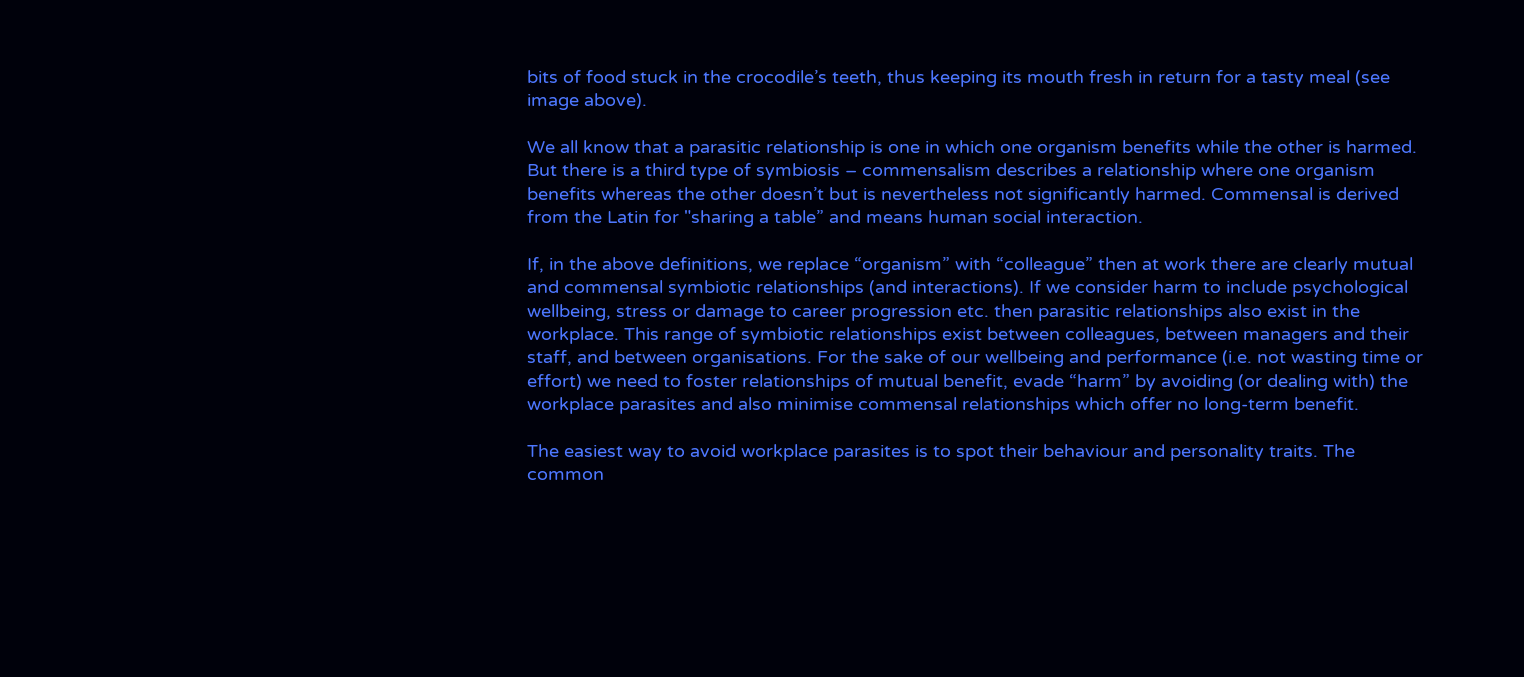bits of food stuck in the crocodile’s teeth, thus keeping its mouth fresh in return for a tasty meal (see image above).

We all know that a parasitic relationship is one in which one organism benefits while the other is harmed. But there is a third type of symbiosis – commensalism describes a relationship where one organism benefits whereas the other doesn’t but is nevertheless not significantly harmed. Commensal is derived from the Latin for "sharing a table” and means human social interaction.

If, in the above definitions, we replace “organism” with “colleague” then at work there are clearly mutual and commensal symbiotic relationships (and interactions). If we consider harm to include psychological wellbeing, stress or damage to career progression etc. then parasitic relationships also exist in the workplace. This range of symbiotic relationships exist between colleagues, between managers and their staff, and between organisations. For the sake of our wellbeing and performance (i.e. not wasting time or effort) we need to foster relationships of mutual benefit, evade “harm” by avoiding (or dealing with) the workplace parasites and also minimise commensal relationships which offer no long-term benefit.

The easiest way to avoid workplace parasites is to spot their behaviour and personality traits. The common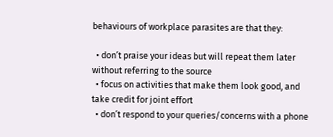behaviours of workplace parasites are that they:

  • don’t praise your ideas but will repeat them later without referring to the source
  • focus on activities that make them look good, and take credit for joint effort
  • don’t respond to your queries/concerns with a phone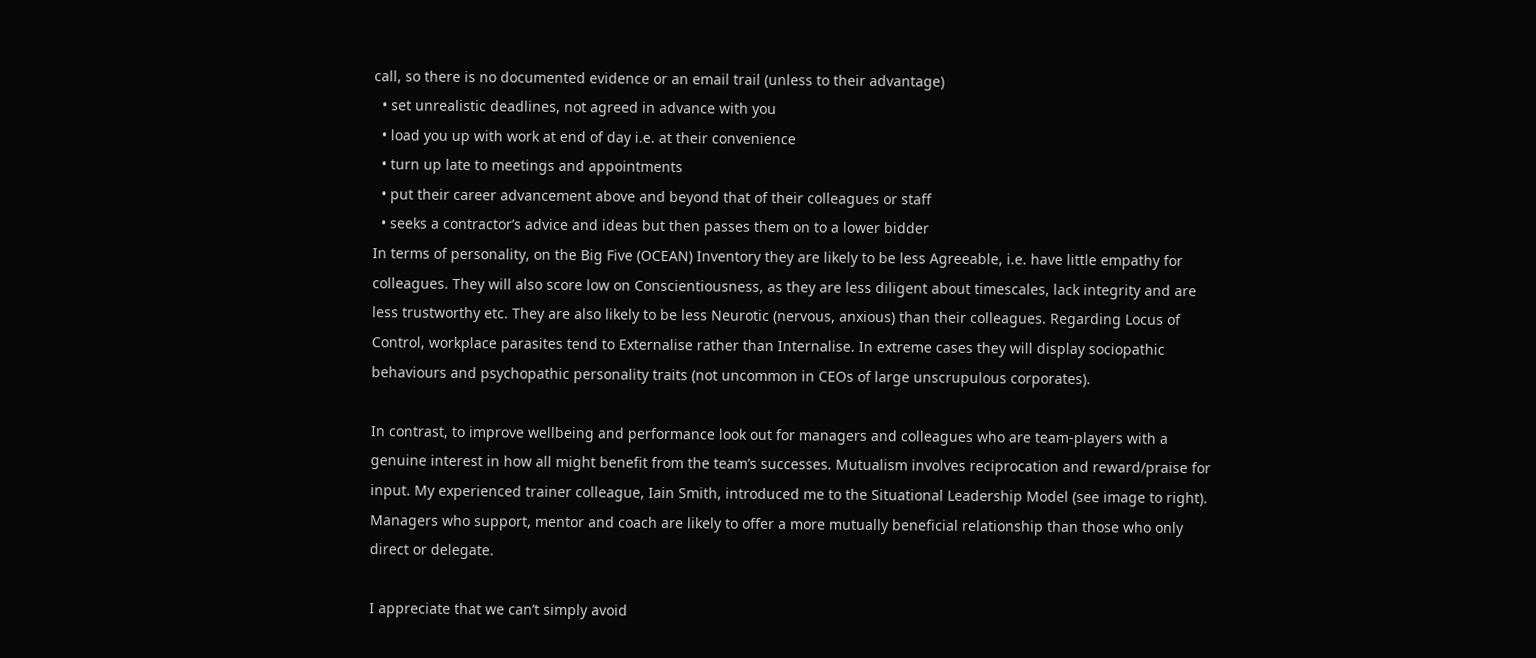call, so there is no documented evidence or an email trail (unless to their advantage)
  • set unrealistic deadlines, not agreed in advance with you
  • load you up with work at end of day i.e. at their convenience
  • turn up late to meetings and appointments
  • put their career advancement above and beyond that of their colleagues or staff
  • seeks a contractor’s advice and ideas but then passes them on to a lower bidder
In terms of personality, on the Big Five (OCEAN) Inventory they are likely to be less Agreeable, i.e. have little empathy for colleagues. They will also score low on Conscientiousness, as they are less diligent about timescales, lack integrity and are less trustworthy etc. They are also likely to be less Neurotic (nervous, anxious) than their colleagues. Regarding Locus of Control, workplace parasites tend to Externalise rather than Internalise. In extreme cases they will display sociopathic behaviours and psychopathic personality traits (not uncommon in CEOs of large unscrupulous corporates).

In contrast, to improve wellbeing and performance look out for managers and colleagues who are team-players with a genuine interest in how all might benefit from the team’s successes. Mutualism involves reciprocation and reward/praise for input. My experienced trainer colleague, Iain Smith, introduced me to the Situational Leadership Model (see image to right). Managers who support, mentor and coach are likely to offer a more mutually beneficial relationship than those who only direct or delegate.

I appreciate that we can’t simply avoid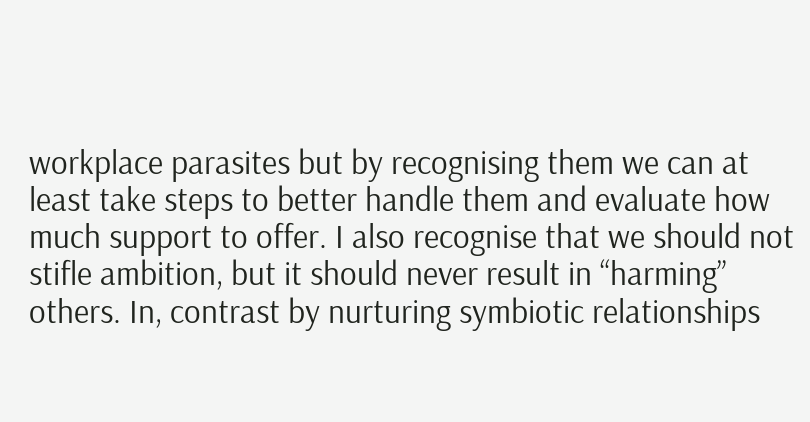workplace parasites but by recognising them we can at least take steps to better handle them and evaluate how much support to offer. I also recognise that we should not stifle ambition, but it should never result in “harming” others. In, contrast by nurturing symbiotic relationships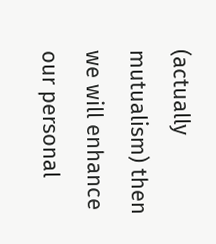(actually mutualism) then we will enhance our personal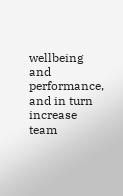wellbeing and performance, and in turn increase team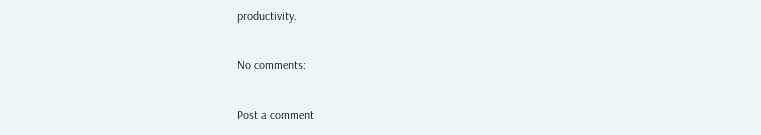productivity.

No comments:

Post a comment